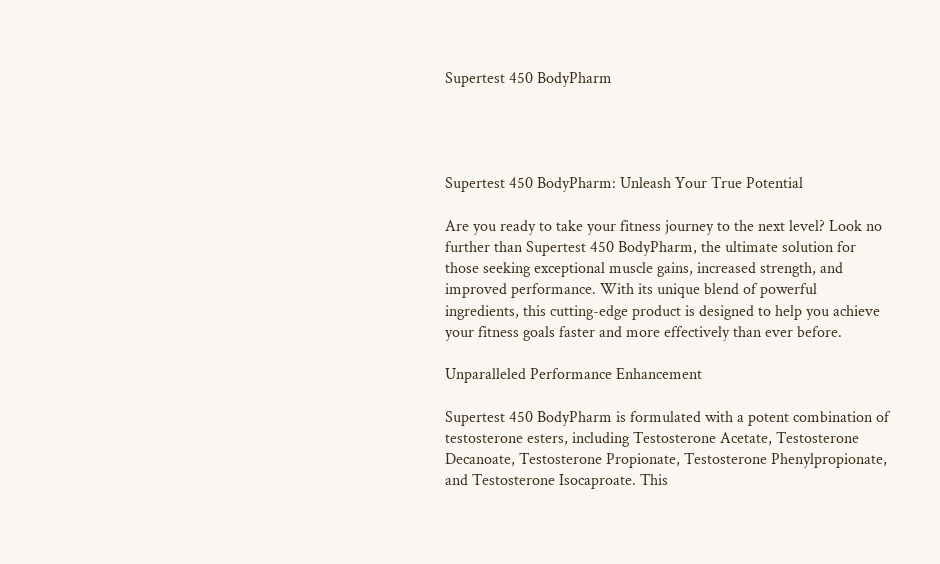Supertest 450 BodyPharm




Supertest 450 BodyPharm: Unleash Your True Potential

Are you ready to take your fitness journey to the next level? Look no further than Supertest 450 BodyPharm, the ultimate solution for those seeking exceptional muscle gains, increased strength, and improved performance. With its unique blend of powerful ingredients, this cutting-edge product is designed to help you achieve your fitness goals faster and more effectively than ever before.

Unparalleled Performance Enhancement

Supertest 450 BodyPharm is formulated with a potent combination of testosterone esters, including Testosterone Acetate, Testosterone Decanoate, Testosterone Propionate, Testosterone Phenylpropionate, and Testosterone Isocaproate. This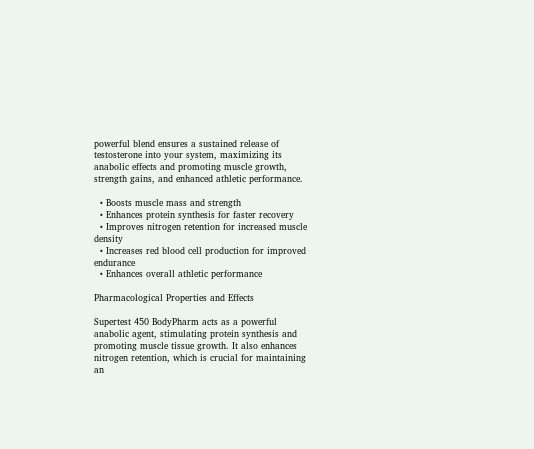powerful blend ensures a sustained release of testosterone into your system, maximizing its anabolic effects and promoting muscle growth, strength gains, and enhanced athletic performance.

  • Boosts muscle mass and strength
  • Enhances protein synthesis for faster recovery
  • Improves nitrogen retention for increased muscle density
  • Increases red blood cell production for improved endurance
  • Enhances overall athletic performance

Pharmacological Properties and Effects

Supertest 450 BodyPharm acts as a powerful anabolic agent, stimulating protein synthesis and promoting muscle tissue growth. It also enhances nitrogen retention, which is crucial for maintaining an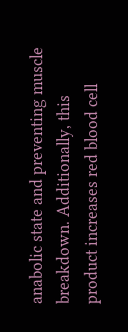anabolic state and preventing muscle breakdown. Additionally, this product increases red blood cell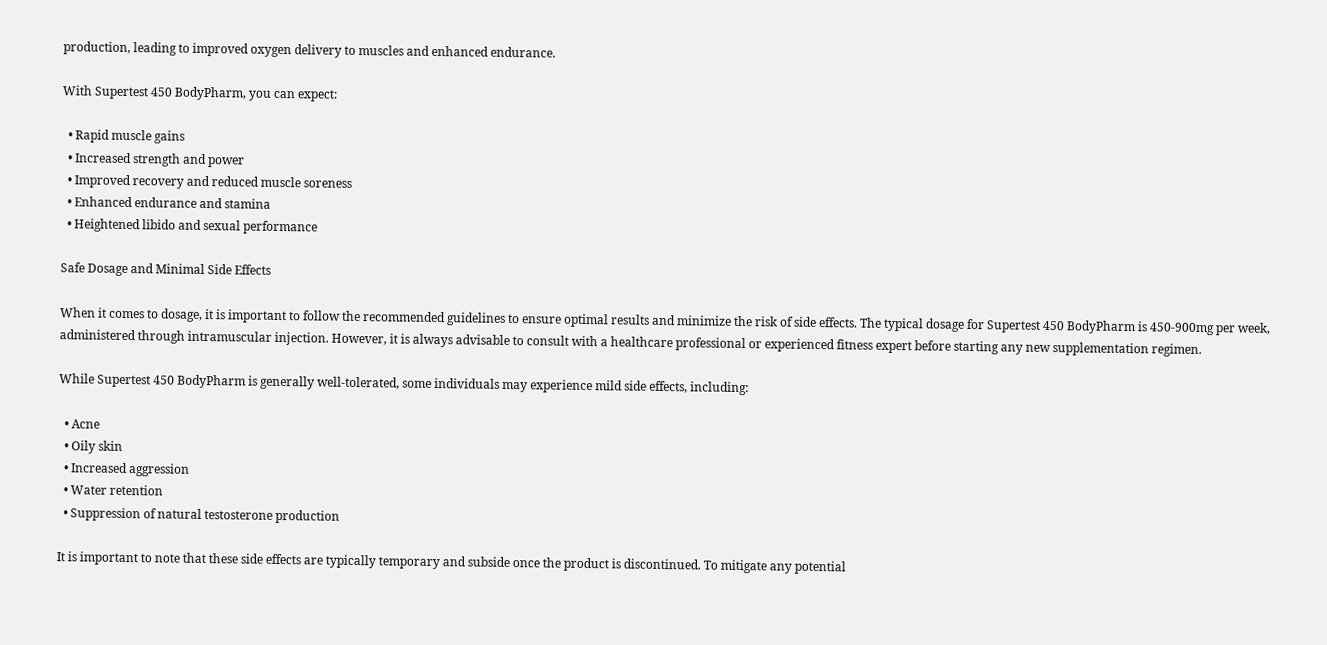production, leading to improved oxygen delivery to muscles and enhanced endurance.

With Supertest 450 BodyPharm, you can expect:

  • Rapid muscle gains
  • Increased strength and power
  • Improved recovery and reduced muscle soreness
  • Enhanced endurance and stamina
  • Heightened libido and sexual performance

Safe Dosage and Minimal Side Effects

When it comes to dosage, it is important to follow the recommended guidelines to ensure optimal results and minimize the risk of side effects. The typical dosage for Supertest 450 BodyPharm is 450-900mg per week, administered through intramuscular injection. However, it is always advisable to consult with a healthcare professional or experienced fitness expert before starting any new supplementation regimen.

While Supertest 450 BodyPharm is generally well-tolerated, some individuals may experience mild side effects, including:

  • Acne
  • Oily skin
  • Increased aggression
  • Water retention
  • Suppression of natural testosterone production

It is important to note that these side effects are typically temporary and subside once the product is discontinued. To mitigate any potential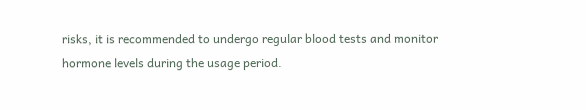risks, it is recommended to undergo regular blood tests and monitor hormone levels during the usage period.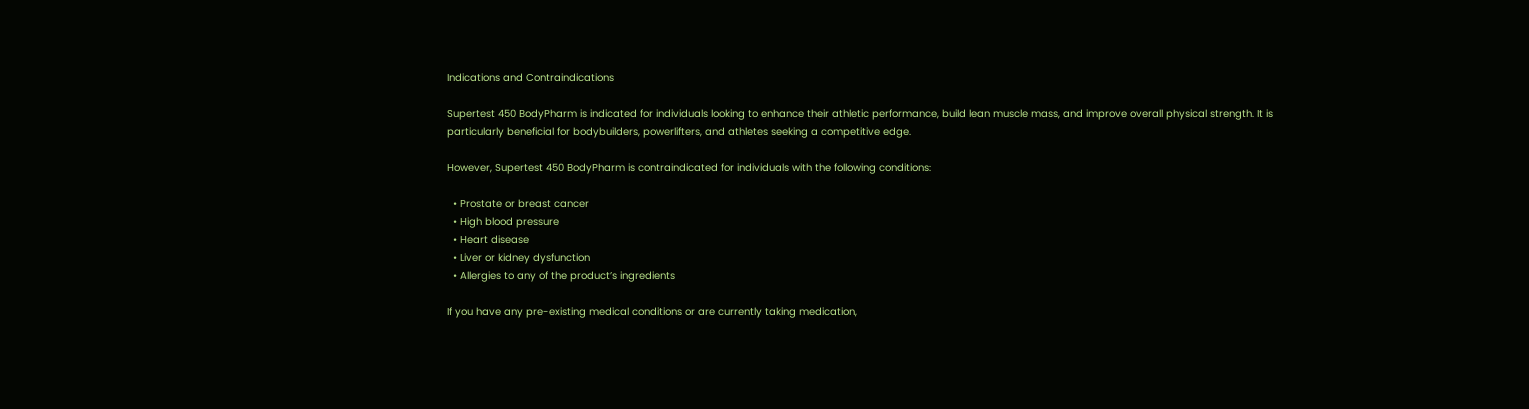Indications and Contraindications

Supertest 450 BodyPharm is indicated for individuals looking to enhance their athletic performance, build lean muscle mass, and improve overall physical strength. It is particularly beneficial for bodybuilders, powerlifters, and athletes seeking a competitive edge.

However, Supertest 450 BodyPharm is contraindicated for individuals with the following conditions:

  • Prostate or breast cancer
  • High blood pressure
  • Heart disease
  • Liver or kidney dysfunction
  • Allergies to any of the product’s ingredients

If you have any pre-existing medical conditions or are currently taking medication,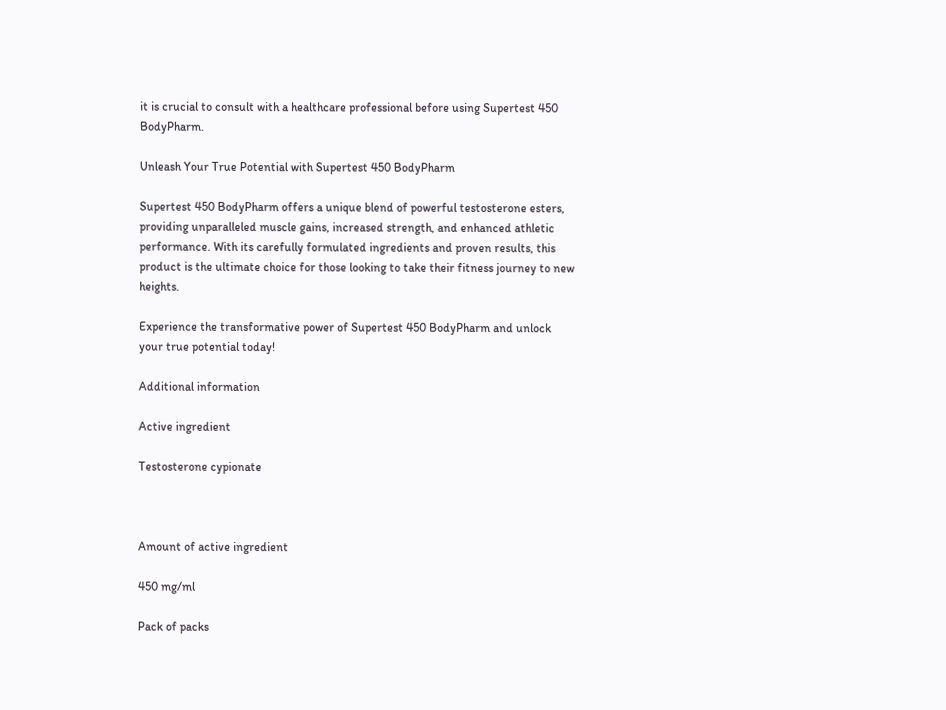it is crucial to consult with a healthcare professional before using Supertest 450 BodyPharm.

Unleash Your True Potential with Supertest 450 BodyPharm

Supertest 450 BodyPharm offers a unique blend of powerful testosterone esters, providing unparalleled muscle gains, increased strength, and enhanced athletic performance. With its carefully formulated ingredients and proven results, this product is the ultimate choice for those looking to take their fitness journey to new heights.

Experience the transformative power of Supertest 450 BodyPharm and unlock your true potential today!

Additional information

Active ingredient

Testosterone cypionate



Amount of active ingredient

450 mg/ml

Pack of packs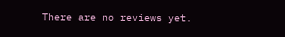There are no reviews yet.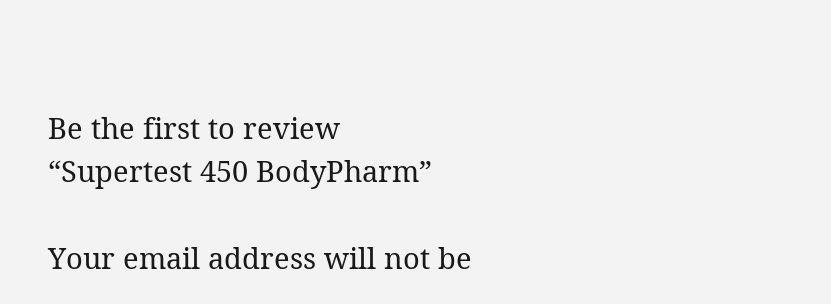Be the first to review “Supertest 450 BodyPharm”

Your email address will not be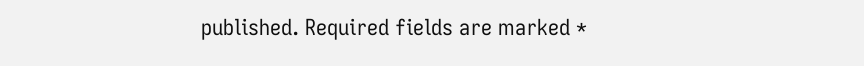published. Required fields are marked *